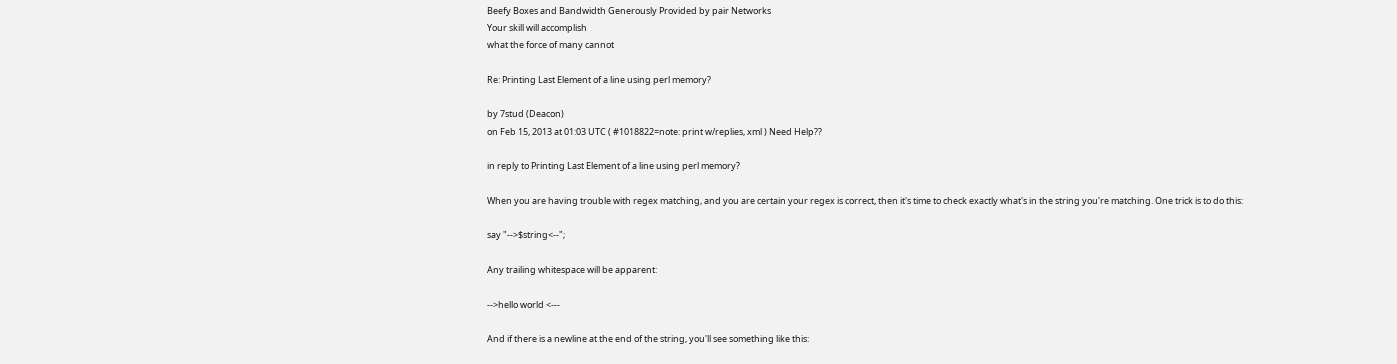Beefy Boxes and Bandwidth Generously Provided by pair Networks
Your skill will accomplish
what the force of many cannot

Re: Printing Last Element of a line using perl memory?

by 7stud (Deacon)
on Feb 15, 2013 at 01:03 UTC ( #1018822=note: print w/replies, xml ) Need Help??

in reply to Printing Last Element of a line using perl memory?

When you are having trouble with regex matching, and you are certain your regex is correct, then it's time to check exactly what's in the string you're matching. One trick is to do this:

say "-->$string<--";

Any trailing whitespace will be apparent:

-->hello world <---

And if there is a newline at the end of the string, you'll see something like this: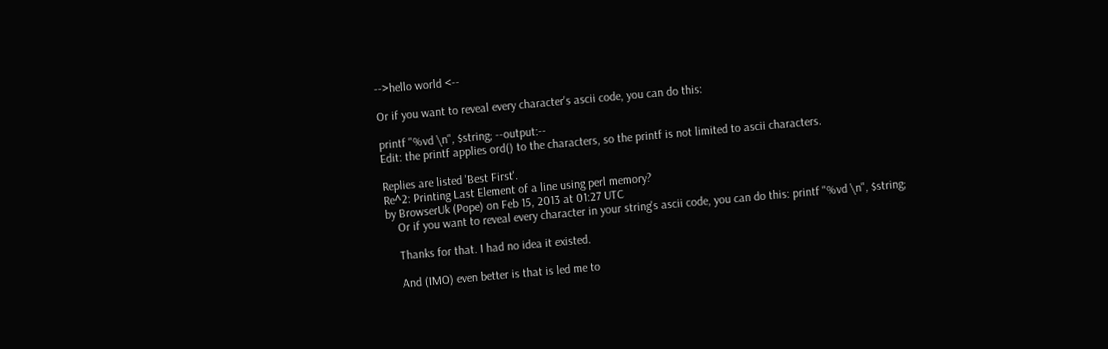-->hello world <--

Or if you want to reveal every character's ascii code, you can do this:

printf "%vd \n", $string; --output:--
Edit: the printf applies ord() to the characters, so the printf is not limited to ascii characters.

Replies are listed 'Best First'.
Re^2: Printing Last Element of a line using perl memory?
by BrowserUk (Pope) on Feb 15, 2013 at 01:27 UTC
    Or if you want to reveal every character in your string's ascii code, you can do this: printf "%vd \n", $string;

    Thanks for that. I had no idea it existed.

    And (IMO) even better is that is led me to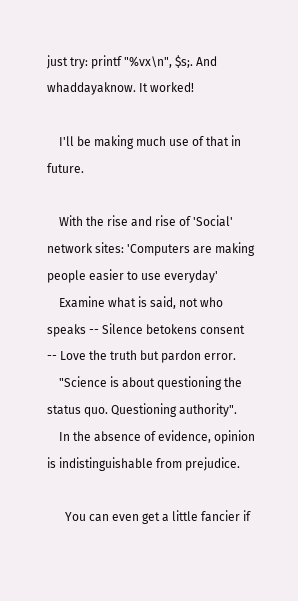just try: printf "%vx\n", $s;. And whaddayaknow. It worked!

    I'll be making much use of that in future.

    With the rise and rise of 'Social' network sites: 'Computers are making people easier to use everyday'
    Examine what is said, not who speaks -- Silence betokens consent -- Love the truth but pardon error.
    "Science is about questioning the status quo. Questioning authority".
    In the absence of evidence, opinion is indistinguishable from prejudice.

      You can even get a little fancier if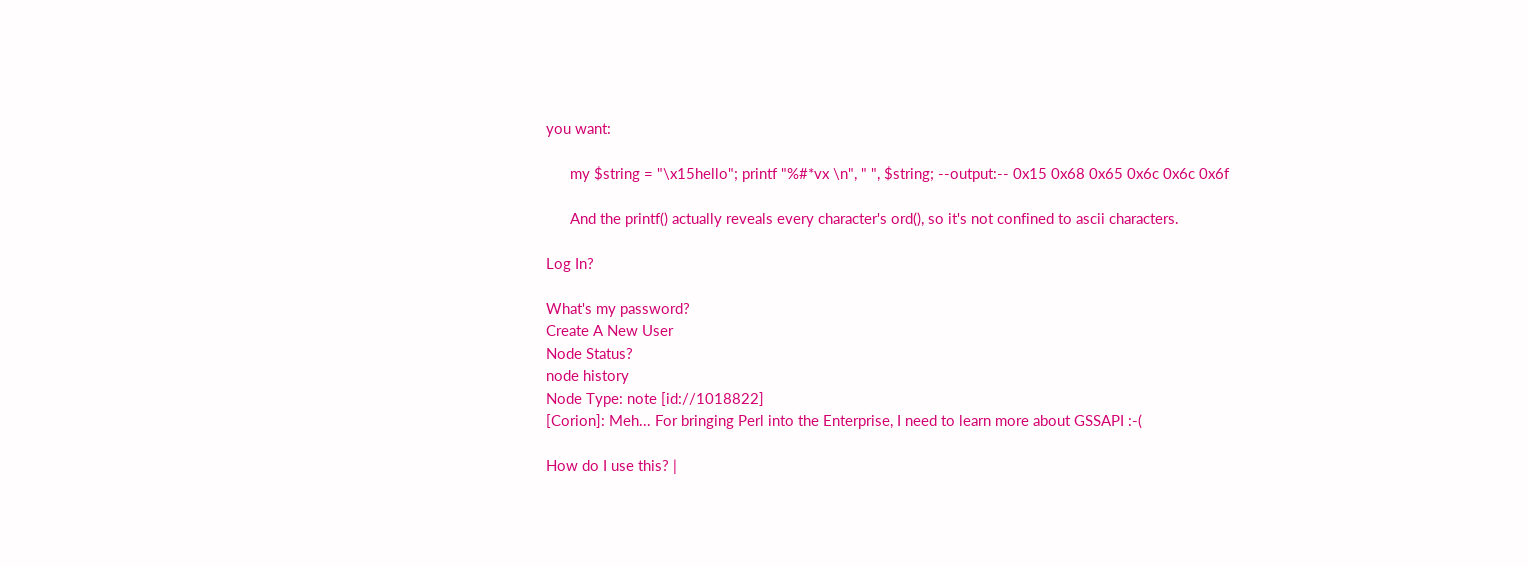you want:

      my $string = "\x15hello"; printf "%#*vx \n", " ", $string; --output:-- 0x15 0x68 0x65 0x6c 0x6c 0x6f

      And the printf() actually reveals every character's ord(), so it's not confined to ascii characters.

Log In?

What's my password?
Create A New User
Node Status?
node history
Node Type: note [id://1018822]
[Corion]: Meh... For bringing Perl into the Enterprise, I need to learn more about GSSAPI :-(

How do I use this? |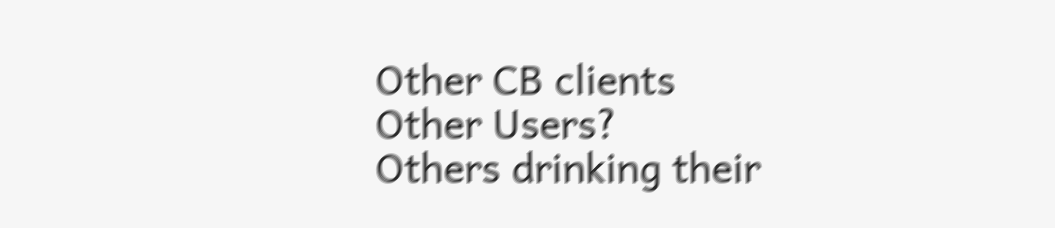Other CB clients
Other Users?
Others drinking their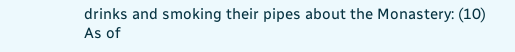drinks and smoking their pipes about the Monastery: (10)
As of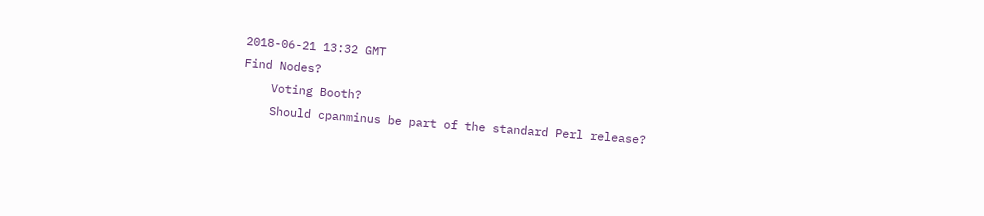2018-06-21 13:32 GMT
Find Nodes?
    Voting Booth?
    Should cpanminus be part of the standard Perl release?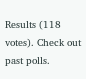Results (118 votes). Check out past polls.